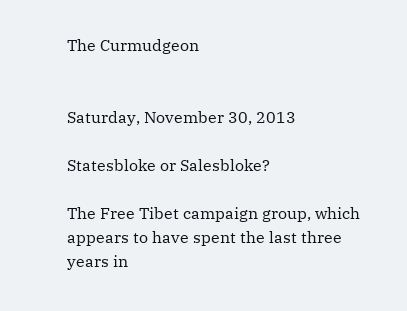The Curmudgeon


Saturday, November 30, 2013

Statesbloke or Salesbloke?

The Free Tibet campaign group, which appears to have spent the last three years in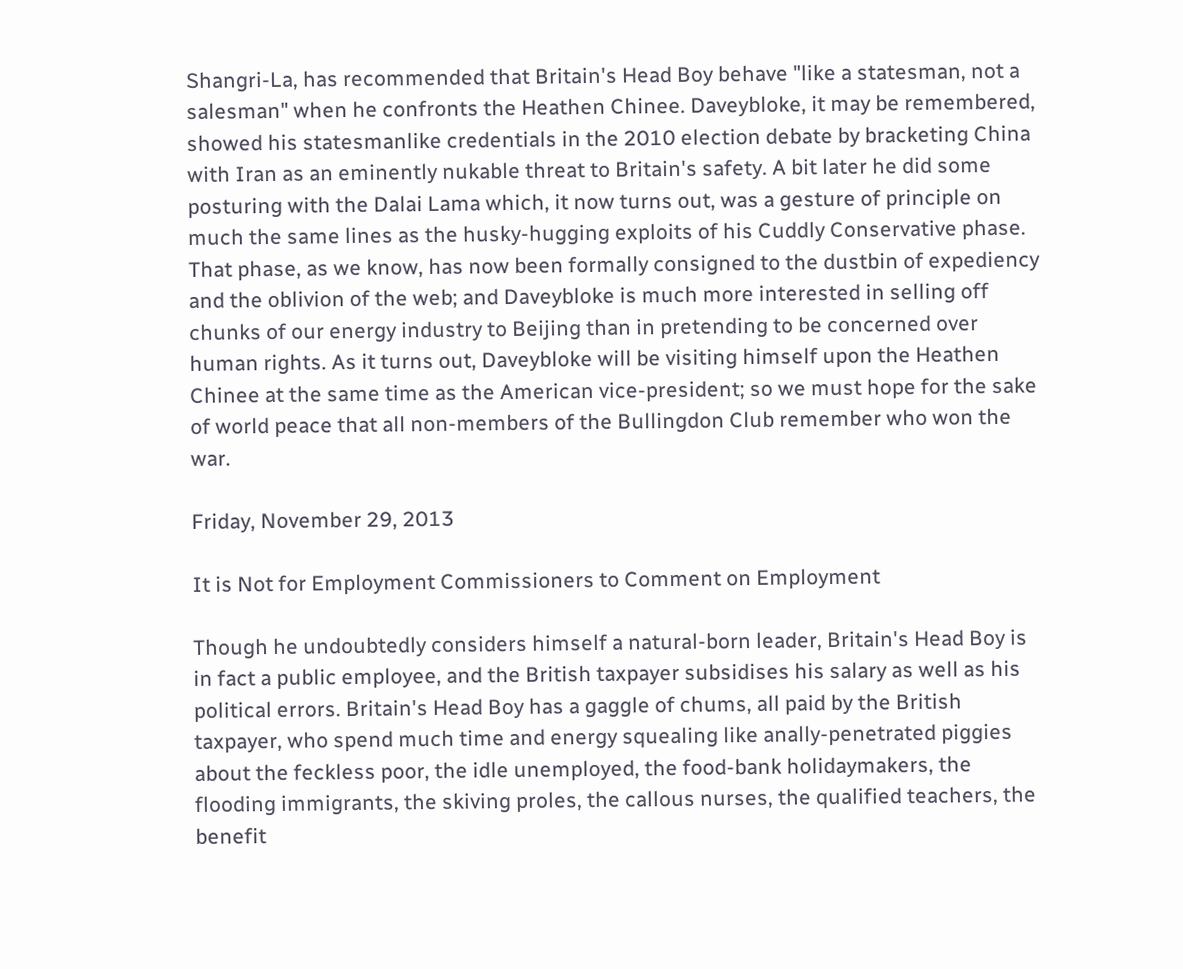Shangri-La, has recommended that Britain's Head Boy behave "like a statesman, not a salesman" when he confronts the Heathen Chinee. Daveybloke, it may be remembered, showed his statesmanlike credentials in the 2010 election debate by bracketing China with Iran as an eminently nukable threat to Britain's safety. A bit later he did some posturing with the Dalai Lama which, it now turns out, was a gesture of principle on much the same lines as the husky-hugging exploits of his Cuddly Conservative phase. That phase, as we know, has now been formally consigned to the dustbin of expediency and the oblivion of the web; and Daveybloke is much more interested in selling off chunks of our energy industry to Beijing than in pretending to be concerned over human rights. As it turns out, Daveybloke will be visiting himself upon the Heathen Chinee at the same time as the American vice-president; so we must hope for the sake of world peace that all non-members of the Bullingdon Club remember who won the war.

Friday, November 29, 2013

It is Not for Employment Commissioners to Comment on Employment

Though he undoubtedly considers himself a natural-born leader, Britain's Head Boy is in fact a public employee, and the British taxpayer subsidises his salary as well as his political errors. Britain's Head Boy has a gaggle of chums, all paid by the British taxpayer, who spend much time and energy squealing like anally-penetrated piggies about the feckless poor, the idle unemployed, the food-bank holidaymakers, the flooding immigrants, the skiving proles, the callous nurses, the qualified teachers, the benefit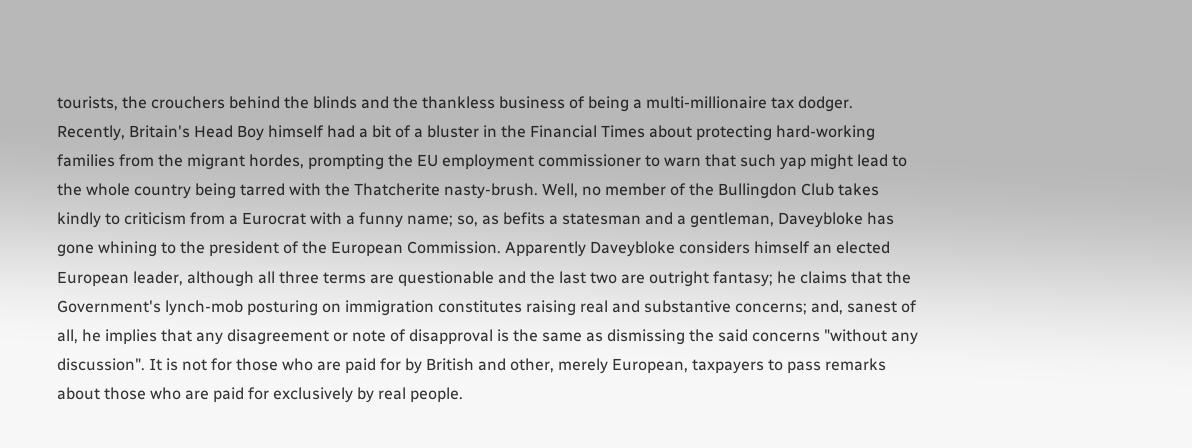tourists, the crouchers behind the blinds and the thankless business of being a multi-millionaire tax dodger. Recently, Britain's Head Boy himself had a bit of a bluster in the Financial Times about protecting hard-working families from the migrant hordes, prompting the EU employment commissioner to warn that such yap might lead to the whole country being tarred with the Thatcherite nasty-brush. Well, no member of the Bullingdon Club takes kindly to criticism from a Eurocrat with a funny name; so, as befits a statesman and a gentleman, Daveybloke has gone whining to the president of the European Commission. Apparently Daveybloke considers himself an elected European leader, although all three terms are questionable and the last two are outright fantasy; he claims that the Government's lynch-mob posturing on immigration constitutes raising real and substantive concerns; and, sanest of all, he implies that any disagreement or note of disapproval is the same as dismissing the said concerns "without any discussion". It is not for those who are paid for by British and other, merely European, taxpayers to pass remarks about those who are paid for exclusively by real people.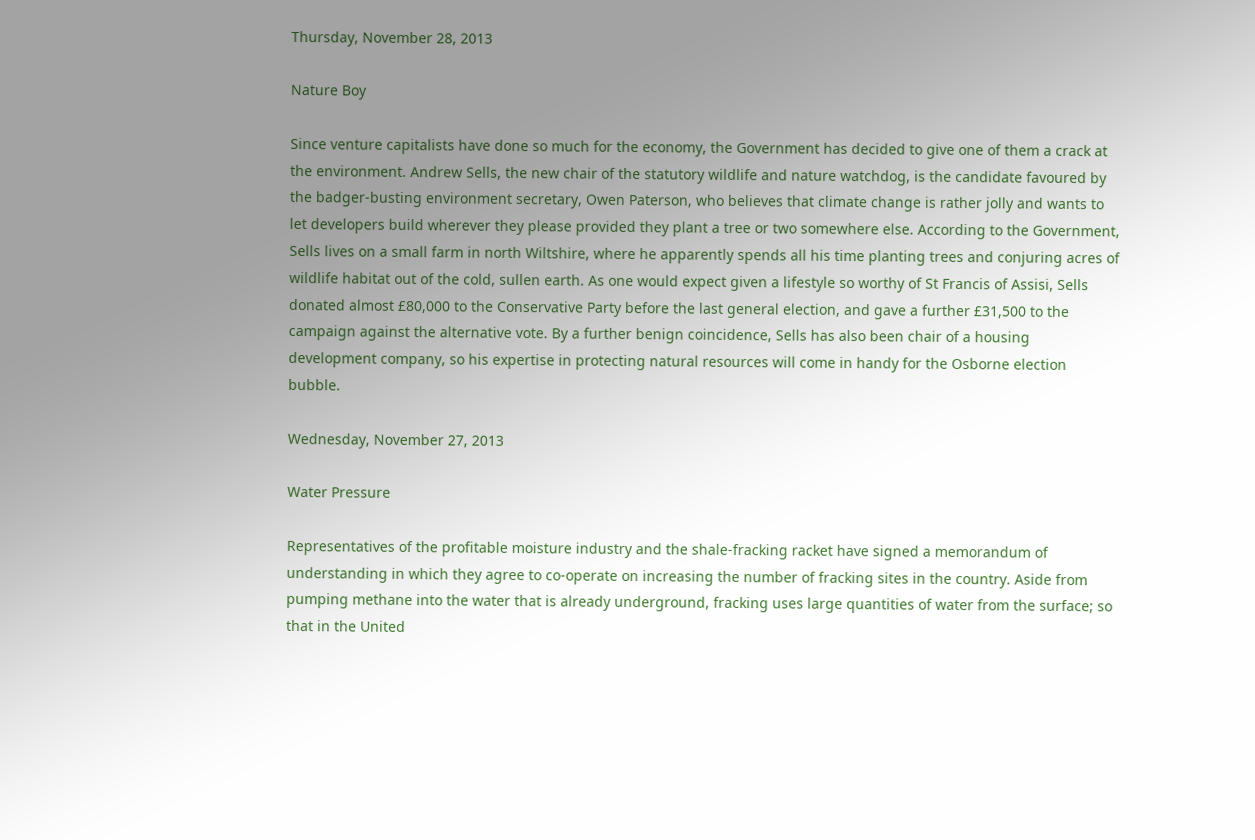Thursday, November 28, 2013

Nature Boy

Since venture capitalists have done so much for the economy, the Government has decided to give one of them a crack at the environment. Andrew Sells, the new chair of the statutory wildlife and nature watchdog, is the candidate favoured by the badger-busting environment secretary, Owen Paterson, who believes that climate change is rather jolly and wants to let developers build wherever they please provided they plant a tree or two somewhere else. According to the Government, Sells lives on a small farm in north Wiltshire, where he apparently spends all his time planting trees and conjuring acres of wildlife habitat out of the cold, sullen earth. As one would expect given a lifestyle so worthy of St Francis of Assisi, Sells donated almost £80,000 to the Conservative Party before the last general election, and gave a further £31,500 to the campaign against the alternative vote. By a further benign coincidence, Sells has also been chair of a housing development company, so his expertise in protecting natural resources will come in handy for the Osborne election bubble.

Wednesday, November 27, 2013

Water Pressure

Representatives of the profitable moisture industry and the shale-fracking racket have signed a memorandum of understanding in which they agree to co-operate on increasing the number of fracking sites in the country. Aside from pumping methane into the water that is already underground, fracking uses large quantities of water from the surface; so that in the United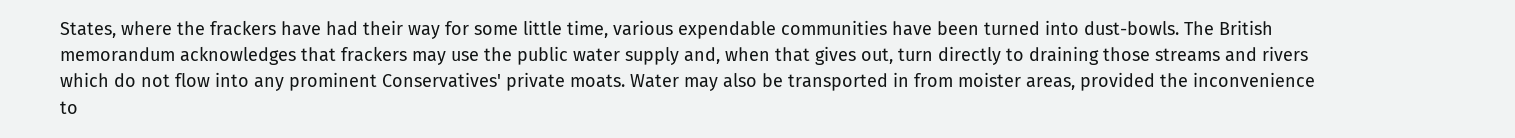States, where the frackers have had their way for some little time, various expendable communities have been turned into dust-bowls. The British memorandum acknowledges that frackers may use the public water supply and, when that gives out, turn directly to draining those streams and rivers which do not flow into any prominent Conservatives' private moats. Water may also be transported in from moister areas, provided the inconvenience to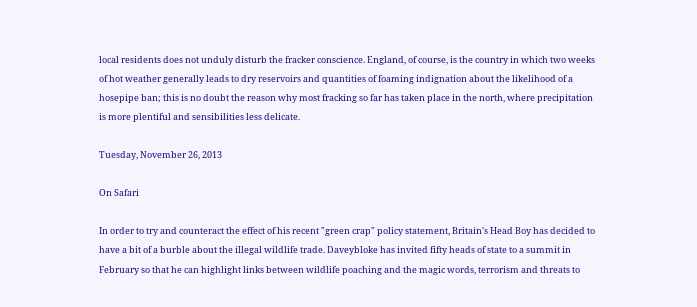local residents does not unduly disturb the fracker conscience. England, of course, is the country in which two weeks of hot weather generally leads to dry reservoirs and quantities of foaming indignation about the likelihood of a hosepipe ban; this is no doubt the reason why most fracking so far has taken place in the north, where precipitation is more plentiful and sensibilities less delicate.

Tuesday, November 26, 2013

On Safari

In order to try and counteract the effect of his recent "green crap" policy statement, Britain's Head Boy has decided to have a bit of a burble about the illegal wildlife trade. Daveybloke has invited fifty heads of state to a summit in February so that he can highlight links between wildlife poaching and the magic words, terrorism and threats to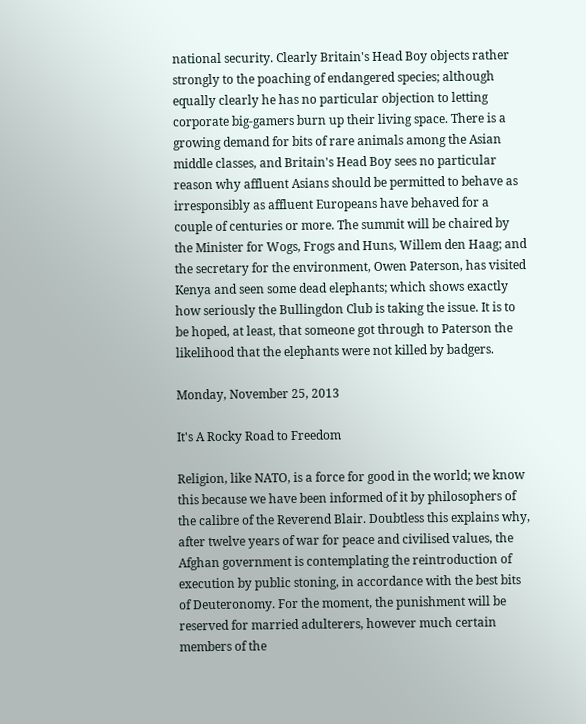national security. Clearly Britain's Head Boy objects rather strongly to the poaching of endangered species; although equally clearly he has no particular objection to letting corporate big-gamers burn up their living space. There is a growing demand for bits of rare animals among the Asian middle classes, and Britain's Head Boy sees no particular reason why affluent Asians should be permitted to behave as irresponsibly as affluent Europeans have behaved for a couple of centuries or more. The summit will be chaired by the Minister for Wogs, Frogs and Huns, Willem den Haag; and the secretary for the environment, Owen Paterson, has visited Kenya and seen some dead elephants; which shows exactly how seriously the Bullingdon Club is taking the issue. It is to be hoped, at least, that someone got through to Paterson the likelihood that the elephants were not killed by badgers.

Monday, November 25, 2013

It's A Rocky Road to Freedom

Religion, like NATO, is a force for good in the world; we know this because we have been informed of it by philosophers of the calibre of the Reverend Blair. Doubtless this explains why, after twelve years of war for peace and civilised values, the Afghan government is contemplating the reintroduction of execution by public stoning, in accordance with the best bits of Deuteronomy. For the moment, the punishment will be reserved for married adulterers, however much certain members of the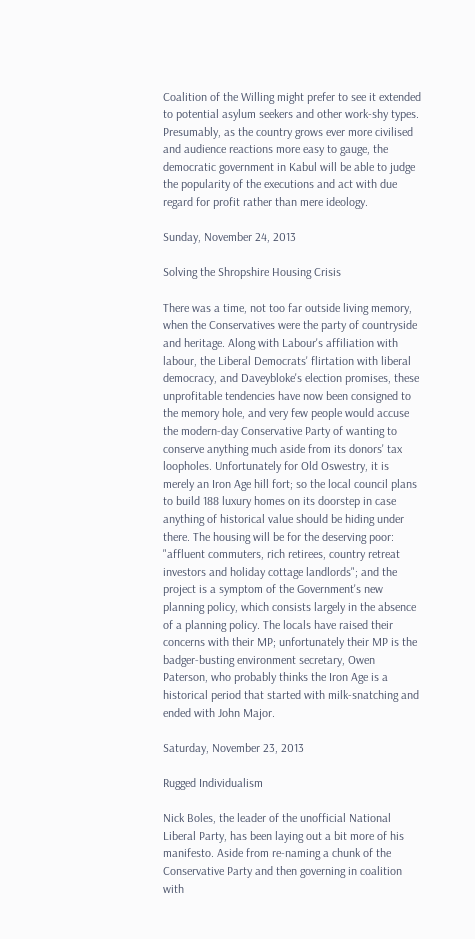Coalition of the Willing might prefer to see it extended to potential asylum seekers and other work-shy types. Presumably, as the country grows ever more civilised and audience reactions more easy to gauge, the democratic government in Kabul will be able to judge the popularity of the executions and act with due regard for profit rather than mere ideology.

Sunday, November 24, 2013

Solving the Shropshire Housing Crisis

There was a time, not too far outside living memory, when the Conservatives were the party of countryside and heritage. Along with Labour's affiliation with labour, the Liberal Democrats' flirtation with liberal democracy, and Daveybloke's election promises, these unprofitable tendencies have now been consigned to the memory hole, and very few people would accuse the modern-day Conservative Party of wanting to conserve anything much aside from its donors' tax loopholes. Unfortunately for Old Oswestry, it is merely an Iron Age hill fort; so the local council plans to build 188 luxury homes on its doorstep in case anything of historical value should be hiding under there. The housing will be for the deserving poor: "affluent commuters, rich retirees, country retreat investors and holiday cottage landlords"; and the project is a symptom of the Government's new planning policy, which consists largely in the absence of a planning policy. The locals have raised their concerns with their MP; unfortunately their MP is the badger-busting environment secretary, Owen Paterson, who probably thinks the Iron Age is a historical period that started with milk-snatching and ended with John Major.

Saturday, November 23, 2013

Rugged Individualism

Nick Boles, the leader of the unofficial National Liberal Party, has been laying out a bit more of his manifesto. Aside from re-naming a chunk of the Conservative Party and then governing in coalition with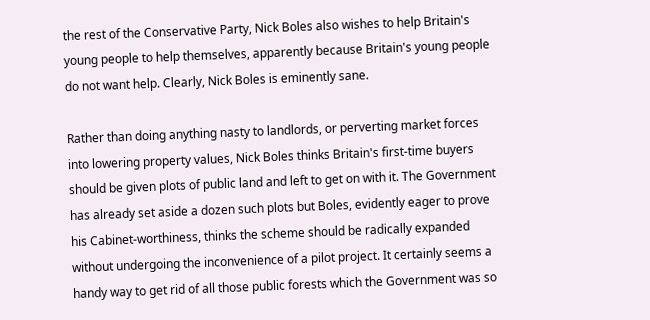the rest of the Conservative Party, Nick Boles also wishes to help Britain's young people to help themselves, apparently because Britain's young people do not want help. Clearly, Nick Boles is eminently sane.

Rather than doing anything nasty to landlords, or perverting market forces into lowering property values, Nick Boles thinks Britain's first-time buyers should be given plots of public land and left to get on with it. The Government has already set aside a dozen such plots but Boles, evidently eager to prove his Cabinet-worthiness, thinks the scheme should be radically expanded without undergoing the inconvenience of a pilot project. It certainly seems a handy way to get rid of all those public forests which the Government was so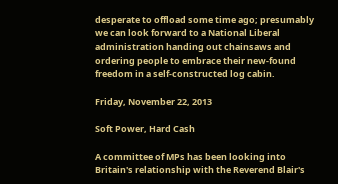desperate to offload some time ago; presumably we can look forward to a National Liberal administration handing out chainsaws and ordering people to embrace their new-found freedom in a self-constructed log cabin.

Friday, November 22, 2013

Soft Power, Hard Cash

A committee of MPs has been looking into Britain's relationship with the Reverend Blair's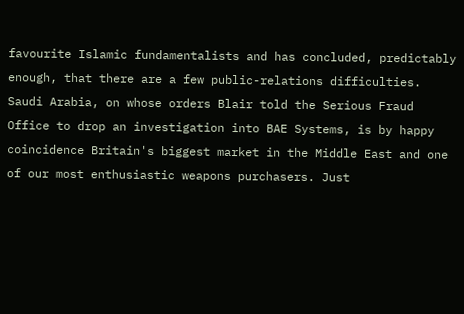favourite Islamic fundamentalists and has concluded, predictably enough, that there are a few public-relations difficulties. Saudi Arabia, on whose orders Blair told the Serious Fraud Office to drop an investigation into BAE Systems, is by happy coincidence Britain's biggest market in the Middle East and one of our most enthusiastic weapons purchasers. Just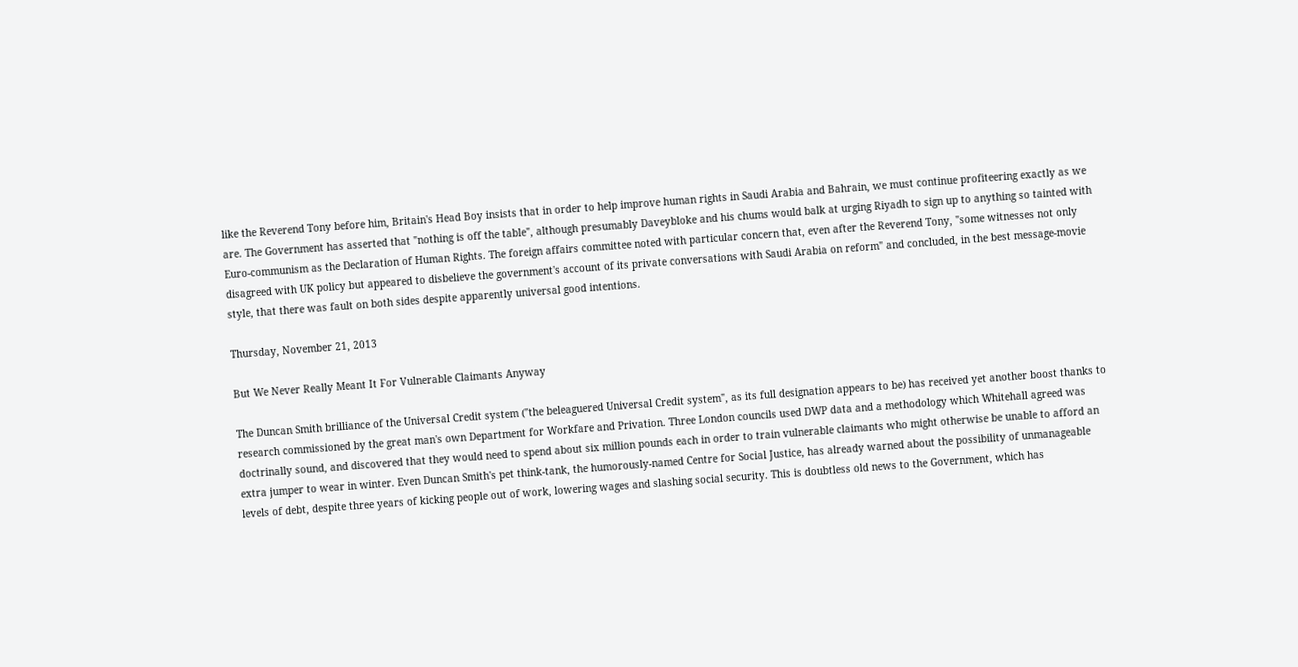like the Reverend Tony before him, Britain's Head Boy insists that in order to help improve human rights in Saudi Arabia and Bahrain, we must continue profiteering exactly as we are. The Government has asserted that "nothing is off the table", although presumably Daveybloke and his chums would balk at urging Riyadh to sign up to anything so tainted with Euro-communism as the Declaration of Human Rights. The foreign affairs committee noted with particular concern that, even after the Reverend Tony, "some witnesses not only disagreed with UK policy but appeared to disbelieve the government's account of its private conversations with Saudi Arabia on reform" and concluded, in the best message-movie style, that there was fault on both sides despite apparently universal good intentions.

Thursday, November 21, 2013

But We Never Really Meant It For Vulnerable Claimants Anyway

The Duncan Smith brilliance of the Universal Credit system ("the beleaguered Universal Credit system", as its full designation appears to be) has received yet another boost thanks to research commissioned by the great man's own Department for Workfare and Privation. Three London councils used DWP data and a methodology which Whitehall agreed was doctrinally sound, and discovered that they would need to spend about six million pounds each in order to train vulnerable claimants who might otherwise be unable to afford an extra jumper to wear in winter. Even Duncan Smith's pet think-tank, the humorously-named Centre for Social Justice, has already warned about the possibility of unmanageable levels of debt, despite three years of kicking people out of work, lowering wages and slashing social security. This is doubtless old news to the Government, which has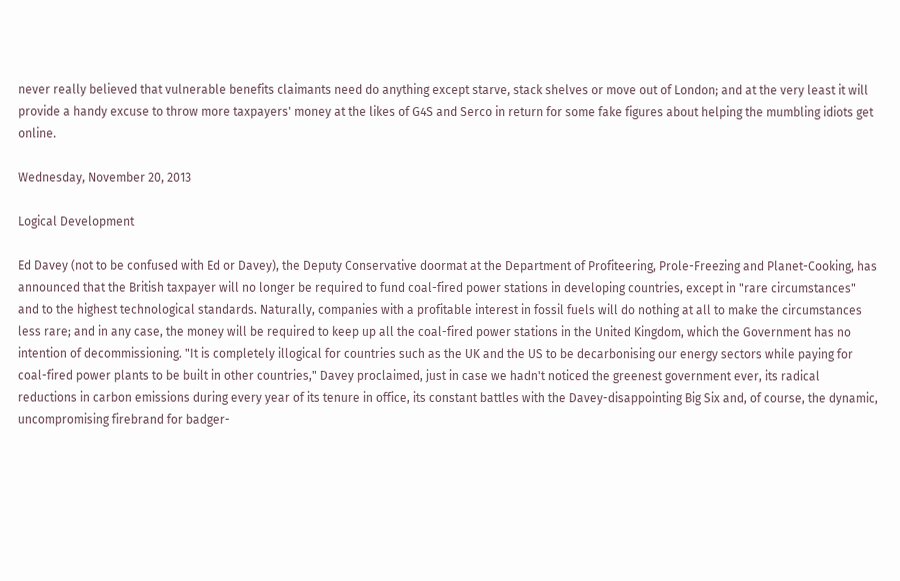never really believed that vulnerable benefits claimants need do anything except starve, stack shelves or move out of London; and at the very least it will provide a handy excuse to throw more taxpayers' money at the likes of G4S and Serco in return for some fake figures about helping the mumbling idiots get online.

Wednesday, November 20, 2013

Logical Development

Ed Davey (not to be confused with Ed or Davey), the Deputy Conservative doormat at the Department of Profiteering, Prole-Freezing and Planet-Cooking, has announced that the British taxpayer will no longer be required to fund coal-fired power stations in developing countries, except in "rare circumstances" and to the highest technological standards. Naturally, companies with a profitable interest in fossil fuels will do nothing at all to make the circumstances less rare; and in any case, the money will be required to keep up all the coal-fired power stations in the United Kingdom, which the Government has no intention of decommissioning. "It is completely illogical for countries such as the UK and the US to be decarbonising our energy sectors while paying for coal-fired power plants to be built in other countries," Davey proclaimed, just in case we hadn't noticed the greenest government ever, its radical reductions in carbon emissions during every year of its tenure in office, its constant battles with the Davey-disappointing Big Six and, of course, the dynamic, uncompromising firebrand for badger-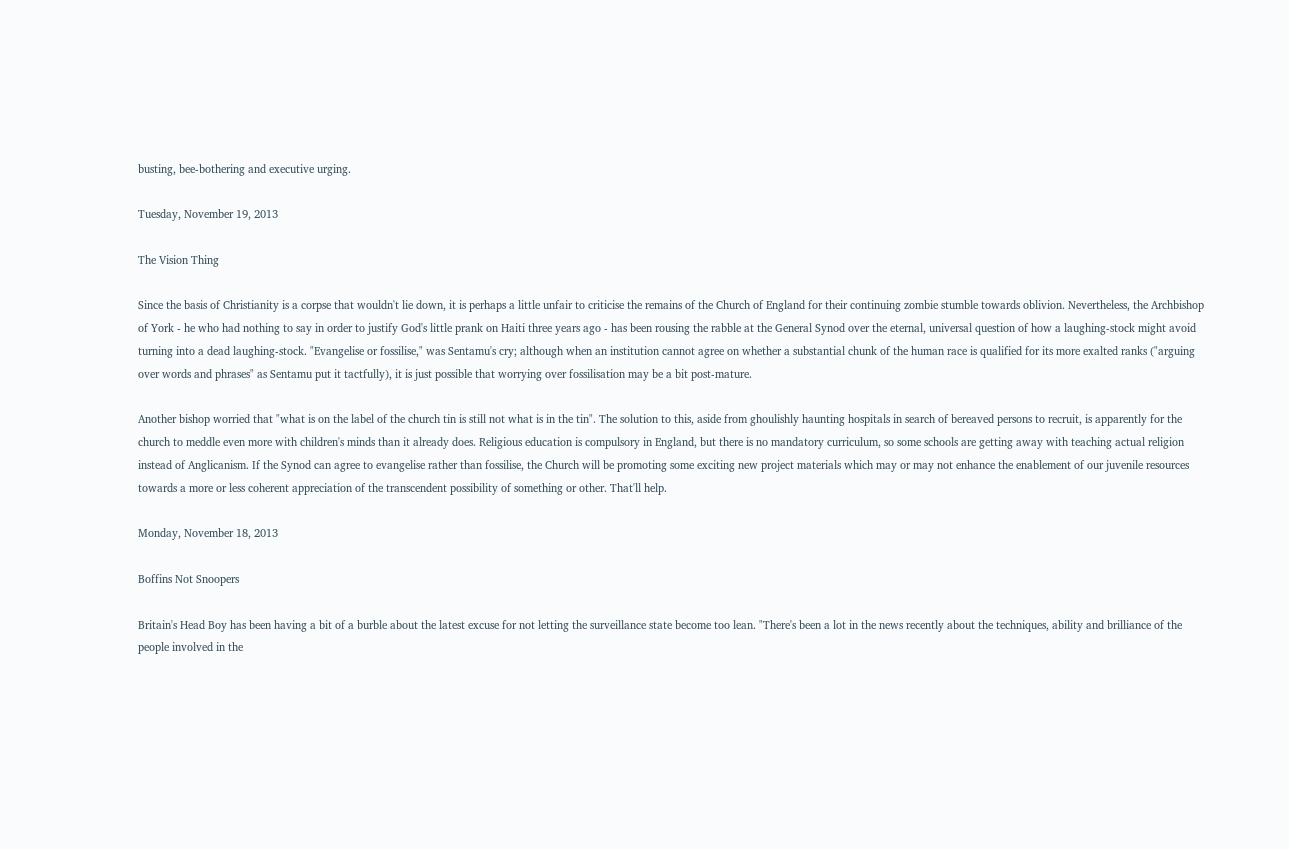busting, bee-bothering and executive urging.

Tuesday, November 19, 2013

The Vision Thing

Since the basis of Christianity is a corpse that wouldn't lie down, it is perhaps a little unfair to criticise the remains of the Church of England for their continuing zombie stumble towards oblivion. Nevertheless, the Archbishop of York - he who had nothing to say in order to justify God's little prank on Haiti three years ago - has been rousing the rabble at the General Synod over the eternal, universal question of how a laughing-stock might avoid turning into a dead laughing-stock. "Evangelise or fossilise," was Sentamu's cry; although when an institution cannot agree on whether a substantial chunk of the human race is qualified for its more exalted ranks ("arguing over words and phrases" as Sentamu put it tactfully), it is just possible that worrying over fossilisation may be a bit post-mature.

Another bishop worried that "what is on the label of the church tin is still not what is in the tin". The solution to this, aside from ghoulishly haunting hospitals in search of bereaved persons to recruit, is apparently for the church to meddle even more with children's minds than it already does. Religious education is compulsory in England, but there is no mandatory curriculum, so some schools are getting away with teaching actual religion instead of Anglicanism. If the Synod can agree to evangelise rather than fossilise, the Church will be promoting some exciting new project materials which may or may not enhance the enablement of our juvenile resources towards a more or less coherent appreciation of the transcendent possibility of something or other. That'll help.

Monday, November 18, 2013

Boffins Not Snoopers

Britain's Head Boy has been having a bit of a burble about the latest excuse for not letting the surveillance state become too lean. "There's been a lot in the news recently about the techniques, ability and brilliance of the people involved in the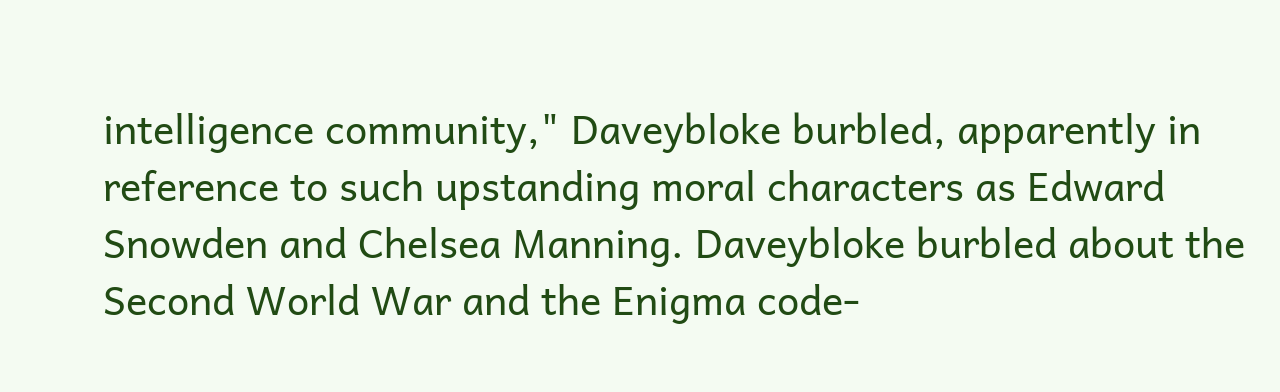intelligence community," Daveybloke burbled, apparently in reference to such upstanding moral characters as Edward Snowden and Chelsea Manning. Daveybloke burbled about the Second World War and the Enigma code-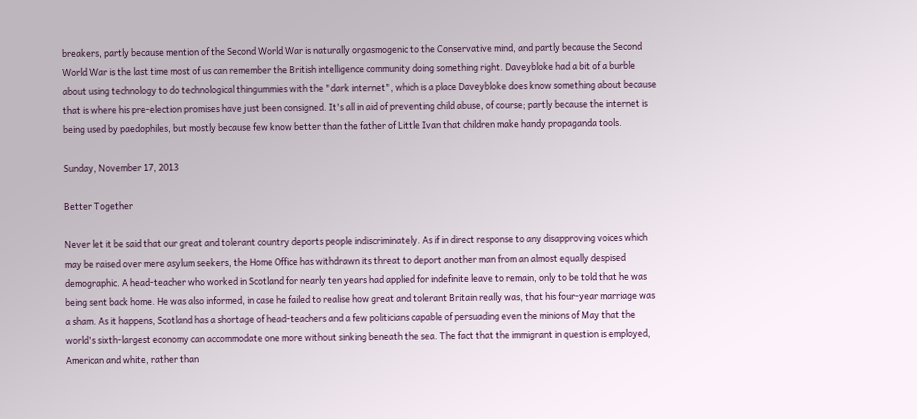breakers, partly because mention of the Second World War is naturally orgasmogenic to the Conservative mind, and partly because the Second World War is the last time most of us can remember the British intelligence community doing something right. Daveybloke had a bit of a burble about using technology to do technological thingummies with the "dark internet", which is a place Daveybloke does know something about because that is where his pre-election promises have just been consigned. It's all in aid of preventing child abuse, of course; partly because the internet is being used by paedophiles, but mostly because few know better than the father of Little Ivan that children make handy propaganda tools.

Sunday, November 17, 2013

Better Together

Never let it be said that our great and tolerant country deports people indiscriminately. As if in direct response to any disapproving voices which may be raised over mere asylum seekers, the Home Office has withdrawn its threat to deport another man from an almost equally despised demographic. A head-teacher who worked in Scotland for nearly ten years had applied for indefinite leave to remain, only to be told that he was being sent back home. He was also informed, in case he failed to realise how great and tolerant Britain really was, that his four-year marriage was a sham. As it happens, Scotland has a shortage of head-teachers and a few politicians capable of persuading even the minions of May that the world's sixth-largest economy can accommodate one more without sinking beneath the sea. The fact that the immigrant in question is employed, American and white, rather than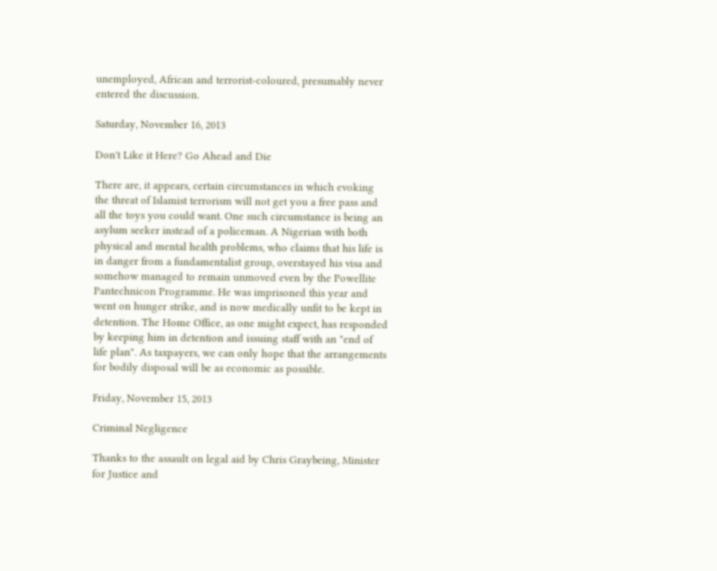unemployed, African and terrorist-coloured, presumably never entered the discussion.

Saturday, November 16, 2013

Don't Like it Here? Go Ahead and Die

There are, it appears, certain circumstances in which evoking the threat of Islamist terrorism will not get you a free pass and all the toys you could want. One such circumstance is being an asylum seeker instead of a policeman. A Nigerian with both physical and mental health problems, who claims that his life is in danger from a fundamentalist group, overstayed his visa and somehow managed to remain unmoved even by the Powellite Pantechnicon Programme. He was imprisoned this year and went on hunger strike, and is now medically unfit to be kept in detention. The Home Office, as one might expect, has responded by keeping him in detention and issuing staff with an "end of life plan". As taxpayers, we can only hope that the arrangements for bodily disposal will be as economic as possible.

Friday, November 15, 2013

Criminal Negligence

Thanks to the assault on legal aid by Chris Graybeing, Minister for Justice and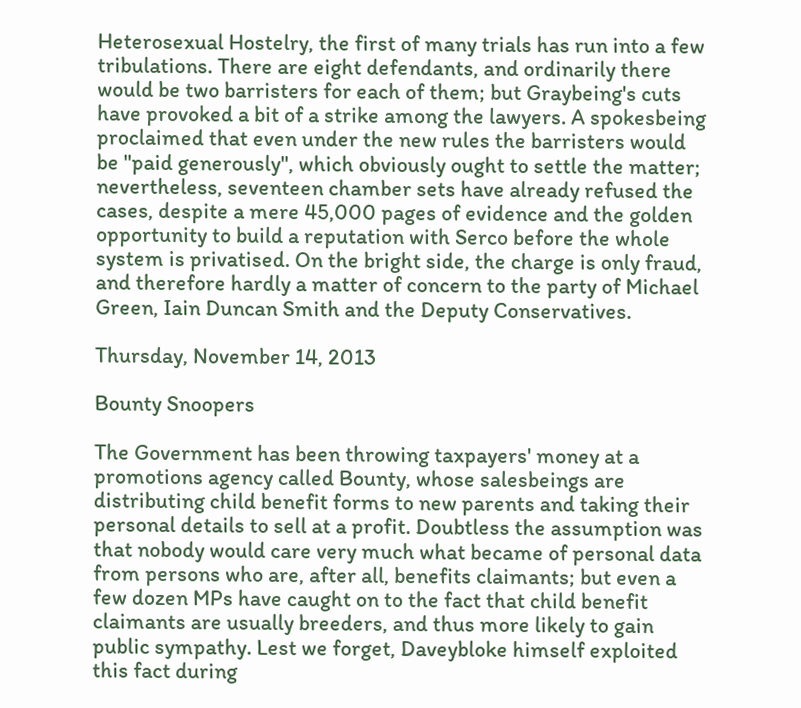Heterosexual Hostelry, the first of many trials has run into a few tribulations. There are eight defendants, and ordinarily there would be two barristers for each of them; but Graybeing's cuts have provoked a bit of a strike among the lawyers. A spokesbeing proclaimed that even under the new rules the barristers would be "paid generously", which obviously ought to settle the matter; nevertheless, seventeen chamber sets have already refused the cases, despite a mere 45,000 pages of evidence and the golden opportunity to build a reputation with Serco before the whole system is privatised. On the bright side, the charge is only fraud, and therefore hardly a matter of concern to the party of Michael Green, Iain Duncan Smith and the Deputy Conservatives.

Thursday, November 14, 2013

Bounty Snoopers

The Government has been throwing taxpayers' money at a promotions agency called Bounty, whose salesbeings are distributing child benefit forms to new parents and taking their personal details to sell at a profit. Doubtless the assumption was that nobody would care very much what became of personal data from persons who are, after all, benefits claimants; but even a few dozen MPs have caught on to the fact that child benefit claimants are usually breeders, and thus more likely to gain public sympathy. Lest we forget, Daveybloke himself exploited this fact during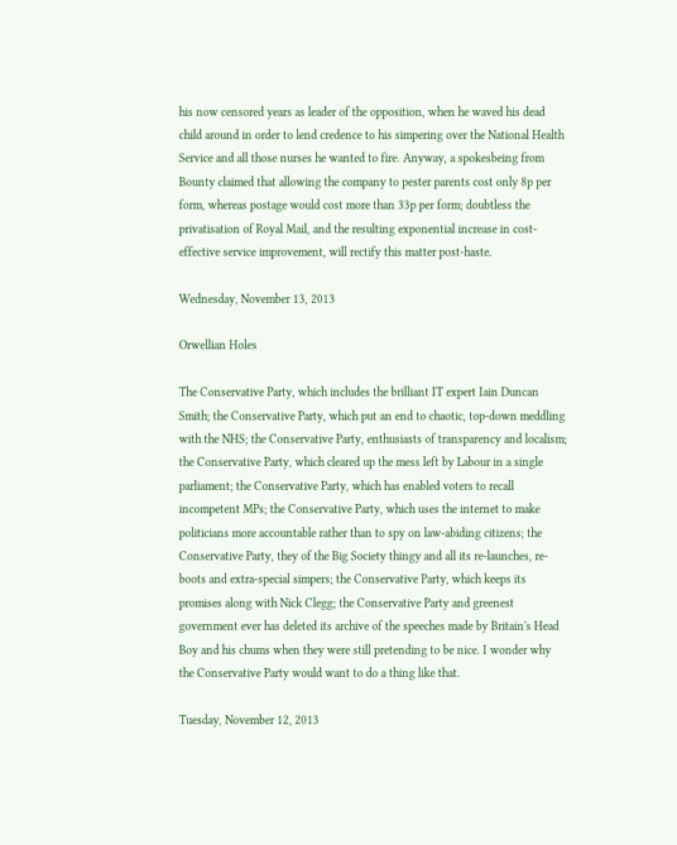his now censored years as leader of the opposition, when he waved his dead child around in order to lend credence to his simpering over the National Health Service and all those nurses he wanted to fire. Anyway, a spokesbeing from Bounty claimed that allowing the company to pester parents cost only 8p per form, whereas postage would cost more than 33p per form; doubtless the privatisation of Royal Mail, and the resulting exponential increase in cost-effective service improvement, will rectify this matter post-haste.

Wednesday, November 13, 2013

Orwellian Holes

The Conservative Party, which includes the brilliant IT expert Iain Duncan Smith; the Conservative Party, which put an end to chaotic, top-down meddling with the NHS; the Conservative Party, enthusiasts of transparency and localism; the Conservative Party, which cleared up the mess left by Labour in a single parliament; the Conservative Party, which has enabled voters to recall incompetent MPs; the Conservative Party, which uses the internet to make politicians more accountable rather than to spy on law-abiding citizens; the Conservative Party, they of the Big Society thingy and all its re-launches, re-boots and extra-special simpers; the Conservative Party, which keeps its promises along with Nick Clegg; the Conservative Party and greenest government ever has deleted its archive of the speeches made by Britain's Head Boy and his chums when they were still pretending to be nice. I wonder why the Conservative Party would want to do a thing like that.

Tuesday, November 12, 2013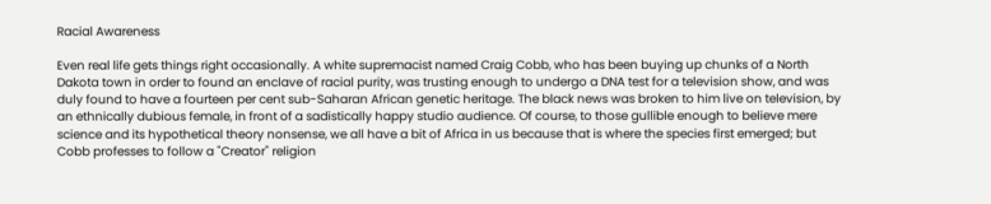Racial Awareness

Even real life gets things right occasionally. A white supremacist named Craig Cobb, who has been buying up chunks of a North Dakota town in order to found an enclave of racial purity, was trusting enough to undergo a DNA test for a television show, and was duly found to have a fourteen per cent sub-Saharan African genetic heritage. The black news was broken to him live on television, by an ethnically dubious female, in front of a sadistically happy studio audience. Of course, to those gullible enough to believe mere science and its hypothetical theory nonsense, we all have a bit of Africa in us because that is where the species first emerged; but Cobb professes to follow a "Creator" religion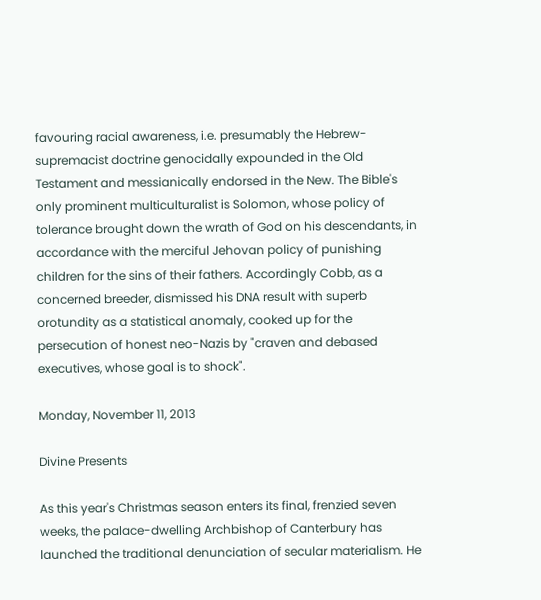favouring racial awareness, i.e. presumably the Hebrew-supremacist doctrine genocidally expounded in the Old Testament and messianically endorsed in the New. The Bible's only prominent multiculturalist is Solomon, whose policy of tolerance brought down the wrath of God on his descendants, in accordance with the merciful Jehovan policy of punishing children for the sins of their fathers. Accordingly Cobb, as a concerned breeder, dismissed his DNA result with superb orotundity as a statistical anomaly, cooked up for the persecution of honest neo-Nazis by "craven and debased executives, whose goal is to shock".

Monday, November 11, 2013

Divine Presents

As this year's Christmas season enters its final, frenzied seven weeks, the palace-dwelling Archbishop of Canterbury has launched the traditional denunciation of secular materialism. He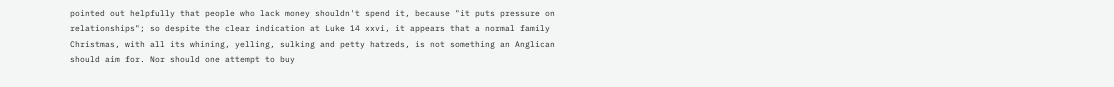pointed out helpfully that people who lack money shouldn't spend it, because "it puts pressure on relationships"; so despite the clear indication at Luke 14 xxvi, it appears that a normal family Christmas, with all its whining, yelling, sulking and petty hatreds, is not something an Anglican should aim for. Nor should one attempt to buy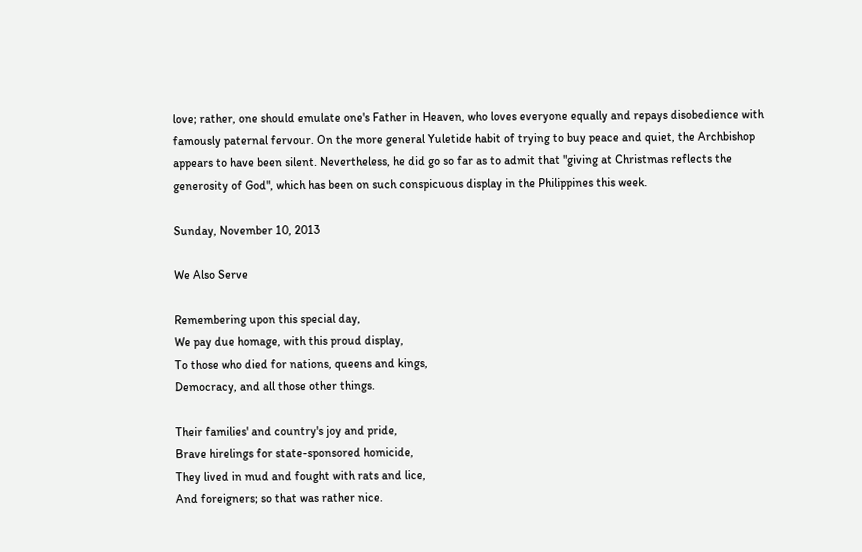love; rather, one should emulate one's Father in Heaven, who loves everyone equally and repays disobedience with famously paternal fervour. On the more general Yuletide habit of trying to buy peace and quiet, the Archbishop appears to have been silent. Nevertheless, he did go so far as to admit that "giving at Christmas reflects the generosity of God", which has been on such conspicuous display in the Philippines this week.

Sunday, November 10, 2013

We Also Serve

Remembering upon this special day,
We pay due homage, with this proud display,
To those who died for nations, queens and kings,
Democracy, and all those other things.

Their families' and country's joy and pride,
Brave hirelings for state-sponsored homicide,
They lived in mud and fought with rats and lice,
And foreigners; so that was rather nice.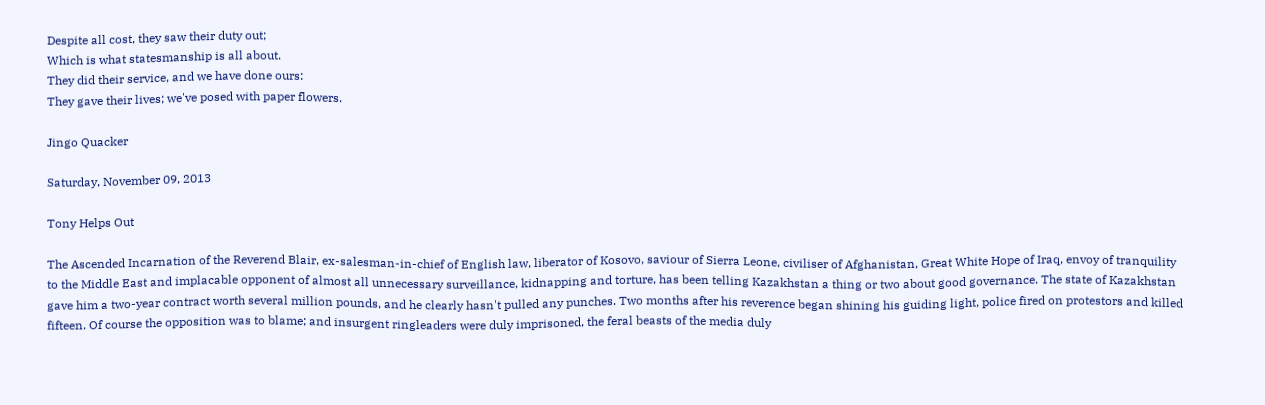Despite all cost, they saw their duty out;
Which is what statesmanship is all about.
They did their service, and we have done ours:
They gave their lives; we've posed with paper flowers.

Jingo Quacker

Saturday, November 09, 2013

Tony Helps Out

The Ascended Incarnation of the Reverend Blair, ex-salesman-in-chief of English law, liberator of Kosovo, saviour of Sierra Leone, civiliser of Afghanistan, Great White Hope of Iraq, envoy of tranquility to the Middle East and implacable opponent of almost all unnecessary surveillance, kidnapping and torture, has been telling Kazakhstan a thing or two about good governance. The state of Kazakhstan gave him a two-year contract worth several million pounds, and he clearly hasn't pulled any punches. Two months after his reverence began shining his guiding light, police fired on protestors and killed fifteen. Of course the opposition was to blame; and insurgent ringleaders were duly imprisoned, the feral beasts of the media duly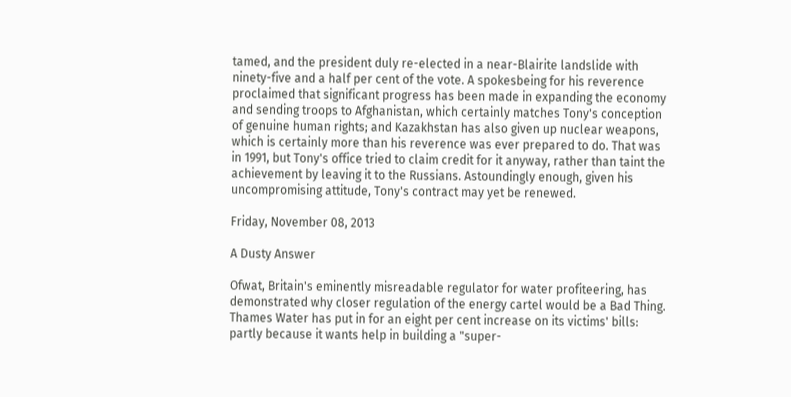tamed, and the president duly re-elected in a near-Blairite landslide with ninety-five and a half per cent of the vote. A spokesbeing for his reverence proclaimed that significant progress has been made in expanding the economy and sending troops to Afghanistan, which certainly matches Tony's conception of genuine human rights; and Kazakhstan has also given up nuclear weapons, which is certainly more than his reverence was ever prepared to do. That was in 1991, but Tony's office tried to claim credit for it anyway, rather than taint the achievement by leaving it to the Russians. Astoundingly enough, given his uncompromising attitude, Tony's contract may yet be renewed.

Friday, November 08, 2013

A Dusty Answer

Ofwat, Britain's eminently misreadable regulator for water profiteering, has demonstrated why closer regulation of the energy cartel would be a Bad Thing. Thames Water has put in for an eight per cent increase on its victims' bills: partly because it wants help in building a "super-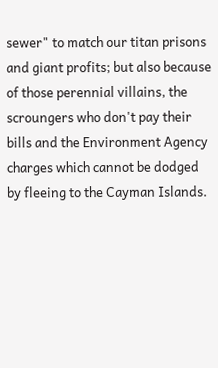sewer" to match our titan prisons and giant profits; but also because of those perennial villains, the scroungers who don't pay their bills and the Environment Agency charges which cannot be dodged by fleeing to the Cayman Islands.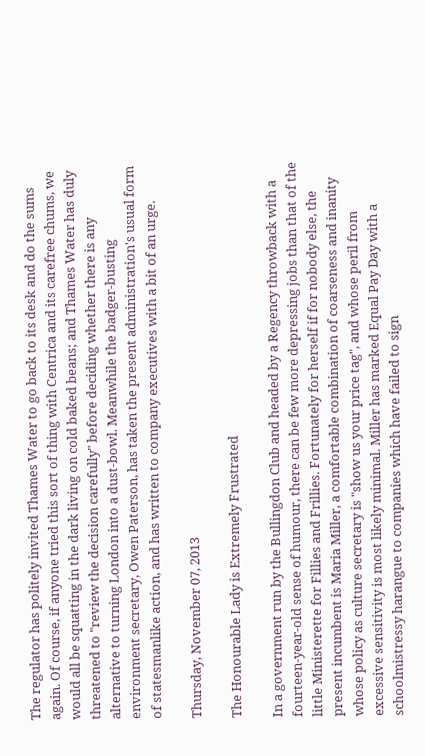The regulator has politely invited Thames Water to go back to its desk and do the sums again. Of course, if anyone tried this sort of thing with Centrica and its carefree chums, we would all be squatting in the dark living on cold baked beans; and Thames Water has duly threatened to "review the decision carefully" before deciding whether there is any alternative to turning London into a dust-bowl. Meanwhile the badger-busting environment secretary, Owen Paterson, has taken the present administration's usual form of statesmanlike action, and has written to company executives with a bit of an urge.

Thursday, November 07, 2013

The Honourable Lady is Extremely Frustrated

In a government run by the Bullingdon Club and headed by a Regency throwback with a fourteen-year-old sense of humour, there can be few more depressing jobs than that of the little Ministerette for Fillies and Frillies. Fortunately for herself if for nobody else, the present incumbent is Maria Miller, a comfortable combination of coarseness and inanity whose policy as culture secretary is "show us your price tag", and whose peril from excessive sensitivity is most likely minimal. Miller has marked Equal Pay Day with a schoolmistressy harangue to companies which have failed to sign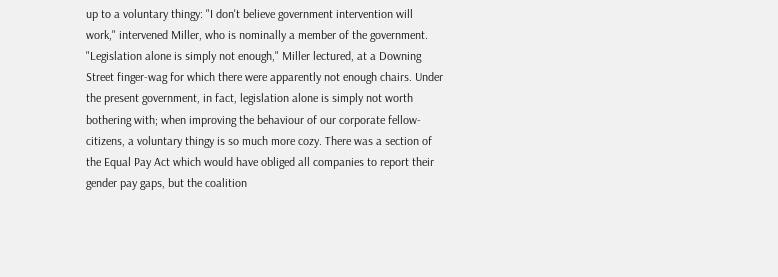up to a voluntary thingy: "I don't believe government intervention will work," intervened Miller, who is nominally a member of the government. "Legislation alone is simply not enough," Miller lectured, at a Downing Street finger-wag for which there were apparently not enough chairs. Under the present government, in fact, legislation alone is simply not worth bothering with; when improving the behaviour of our corporate fellow-citizens, a voluntary thingy is so much more cozy. There was a section of the Equal Pay Act which would have obliged all companies to report their gender pay gaps, but the coalition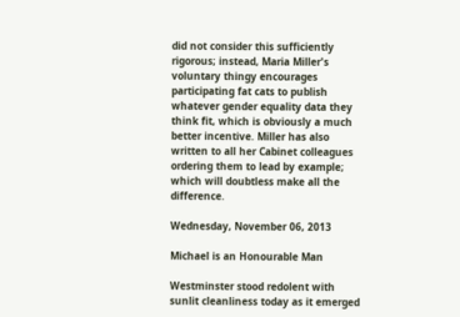did not consider this sufficiently rigorous; instead, Maria Miller's voluntary thingy encourages participating fat cats to publish whatever gender equality data they think fit, which is obviously a much better incentive. Miller has also written to all her Cabinet colleagues ordering them to lead by example; which will doubtless make all the difference.

Wednesday, November 06, 2013

Michael is an Honourable Man

Westminster stood redolent with sunlit cleanliness today as it emerged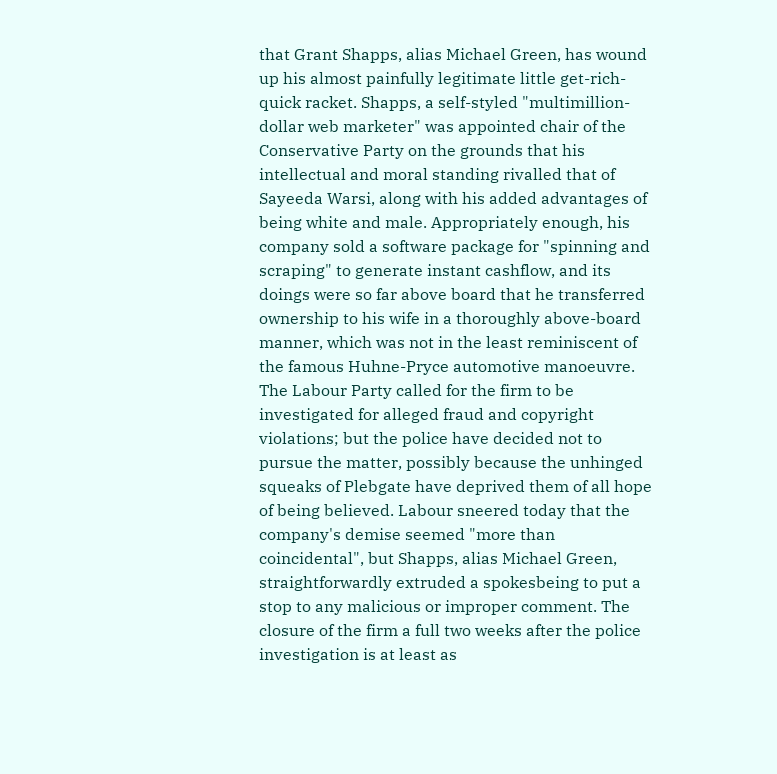that Grant Shapps, alias Michael Green, has wound up his almost painfully legitimate little get-rich-quick racket. Shapps, a self-styled "multimillion-dollar web marketer" was appointed chair of the Conservative Party on the grounds that his intellectual and moral standing rivalled that of Sayeeda Warsi, along with his added advantages of being white and male. Appropriately enough, his company sold a software package for "spinning and scraping" to generate instant cashflow, and its doings were so far above board that he transferred ownership to his wife in a thoroughly above-board manner, which was not in the least reminiscent of the famous Huhne-Pryce automotive manoeuvre. The Labour Party called for the firm to be investigated for alleged fraud and copyright violations; but the police have decided not to pursue the matter, possibly because the unhinged squeaks of Plebgate have deprived them of all hope of being believed. Labour sneered today that the company's demise seemed "more than coincidental", but Shapps, alias Michael Green, straightforwardly extruded a spokesbeing to put a stop to any malicious or improper comment. The closure of the firm a full two weeks after the police investigation is at least as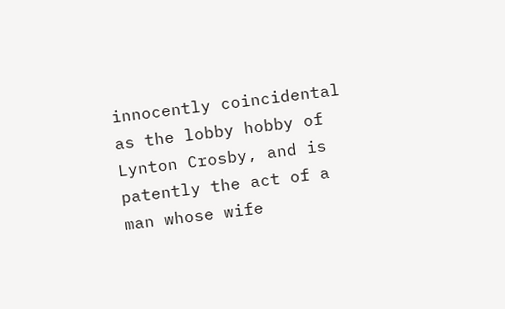innocently coincidental as the lobby hobby of Lynton Crosby, and is patently the act of a man whose wife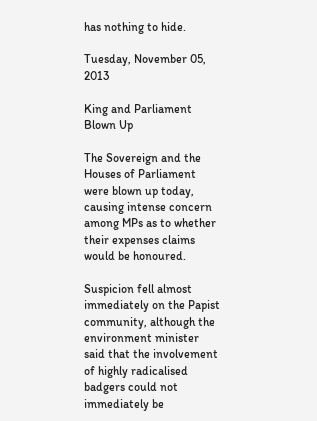has nothing to hide.

Tuesday, November 05, 2013

King and Parliament Blown Up

The Sovereign and the Houses of Parliament were blown up today, causing intense concern among MPs as to whether their expenses claims would be honoured.

Suspicion fell almost immediately on the Papist community, although the environment minister said that the involvement of highly radicalised badgers could not immediately be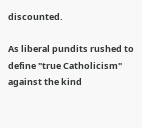discounted.

As liberal pundits rushed to define "true Catholicism" against the kind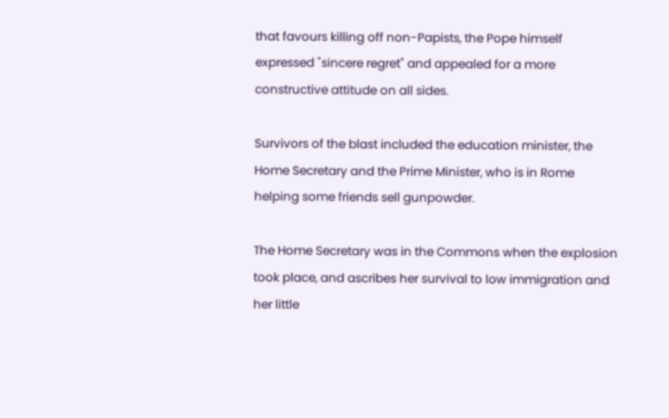that favours killing off non-Papists, the Pope himself expressed "sincere regret" and appealed for a more constructive attitude on all sides.

Survivors of the blast included the education minister, the Home Secretary and the Prime Minister, who is in Rome helping some friends sell gunpowder.

The Home Secretary was in the Commons when the explosion took place, and ascribes her survival to low immigration and her little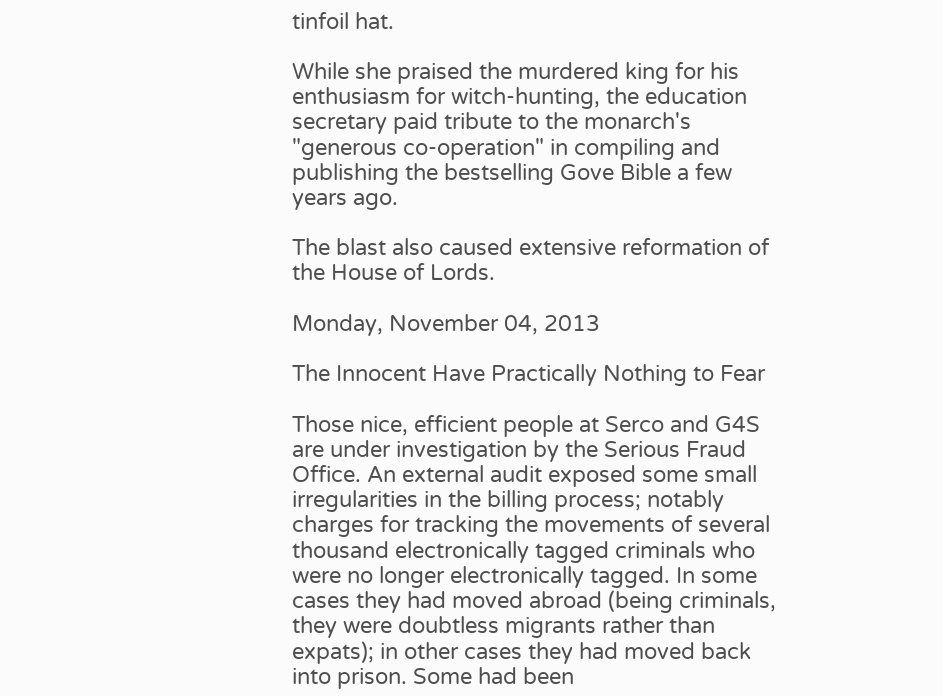tinfoil hat.

While she praised the murdered king for his enthusiasm for witch-hunting, the education secretary paid tribute to the monarch's "generous co-operation" in compiling and publishing the bestselling Gove Bible a few years ago.

The blast also caused extensive reformation of the House of Lords.

Monday, November 04, 2013

The Innocent Have Practically Nothing to Fear

Those nice, efficient people at Serco and G4S are under investigation by the Serious Fraud Office. An external audit exposed some small irregularities in the billing process; notably charges for tracking the movements of several thousand electronically tagged criminals who were no longer electronically tagged. In some cases they had moved abroad (being criminals, they were doubtless migrants rather than expats); in other cases they had moved back into prison. Some had been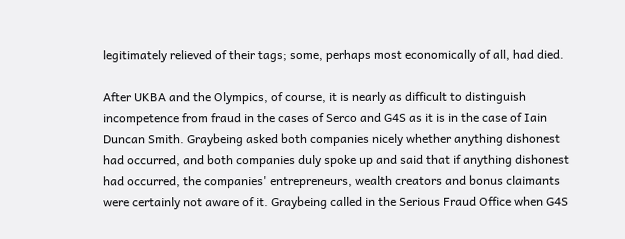legitimately relieved of their tags; some, perhaps most economically of all, had died.

After UKBA and the Olympics, of course, it is nearly as difficult to distinguish incompetence from fraud in the cases of Serco and G4S as it is in the case of Iain Duncan Smith. Graybeing asked both companies nicely whether anything dishonest had occurred, and both companies duly spoke up and said that if anything dishonest had occurred, the companies' entrepreneurs, wealth creators and bonus claimants were certainly not aware of it. Graybeing called in the Serious Fraud Office when G4S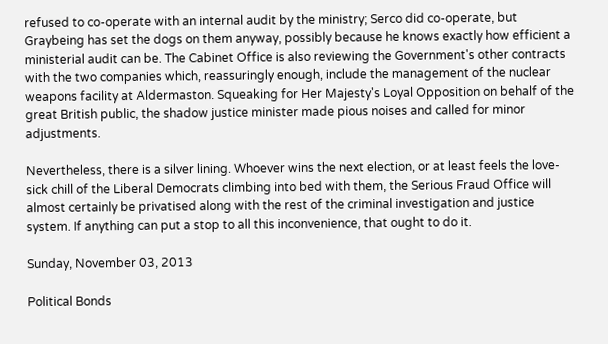refused to co-operate with an internal audit by the ministry; Serco did co-operate, but Graybeing has set the dogs on them anyway, possibly because he knows exactly how efficient a ministerial audit can be. The Cabinet Office is also reviewing the Government's other contracts with the two companies which, reassuringly enough, include the management of the nuclear weapons facility at Aldermaston. Squeaking for Her Majesty's Loyal Opposition on behalf of the great British public, the shadow justice minister made pious noises and called for minor adjustments.

Nevertheless, there is a silver lining. Whoever wins the next election, or at least feels the love-sick chill of the Liberal Democrats climbing into bed with them, the Serious Fraud Office will almost certainly be privatised along with the rest of the criminal investigation and justice system. If anything can put a stop to all this inconvenience, that ought to do it.

Sunday, November 03, 2013

Political Bonds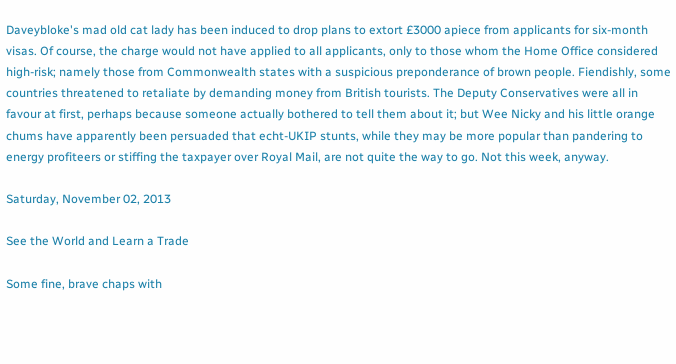Daveybloke's mad old cat lady has been induced to drop plans to extort £3000 apiece from applicants for six-month visas. Of course, the charge would not have applied to all applicants, only to those whom the Home Office considered high-risk; namely those from Commonwealth states with a suspicious preponderance of brown people. Fiendishly, some countries threatened to retaliate by demanding money from British tourists. The Deputy Conservatives were all in favour at first, perhaps because someone actually bothered to tell them about it; but Wee Nicky and his little orange chums have apparently been persuaded that echt-UKIP stunts, while they may be more popular than pandering to energy profiteers or stiffing the taxpayer over Royal Mail, are not quite the way to go. Not this week, anyway.

Saturday, November 02, 2013

See the World and Learn a Trade

Some fine, brave chaps with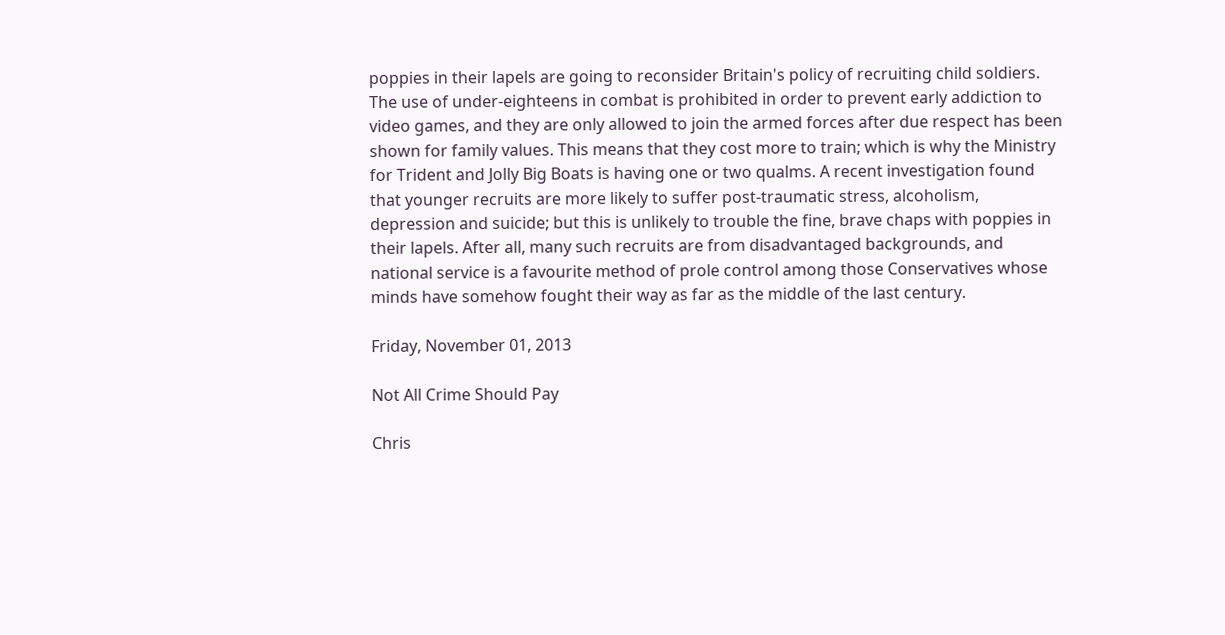poppies in their lapels are going to reconsider Britain's policy of recruiting child soldiers. The use of under-eighteens in combat is prohibited in order to prevent early addiction to video games, and they are only allowed to join the armed forces after due respect has been shown for family values. This means that they cost more to train; which is why the Ministry for Trident and Jolly Big Boats is having one or two qualms. A recent investigation found that younger recruits are more likely to suffer post-traumatic stress, alcoholism, depression and suicide; but this is unlikely to trouble the fine, brave chaps with poppies in their lapels. After all, many such recruits are from disadvantaged backgrounds, and national service is a favourite method of prole control among those Conservatives whose minds have somehow fought their way as far as the middle of the last century.

Friday, November 01, 2013

Not All Crime Should Pay

Chris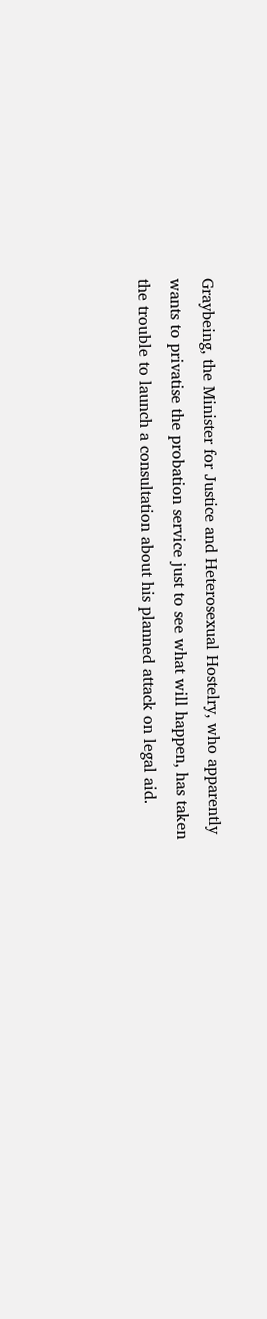Graybeing, the Minister for Justice and Heterosexual Hostelry, who apparently wants to privatise the probation service just to see what will happen, has taken the trouble to launch a consultation about his planned attack on legal aid.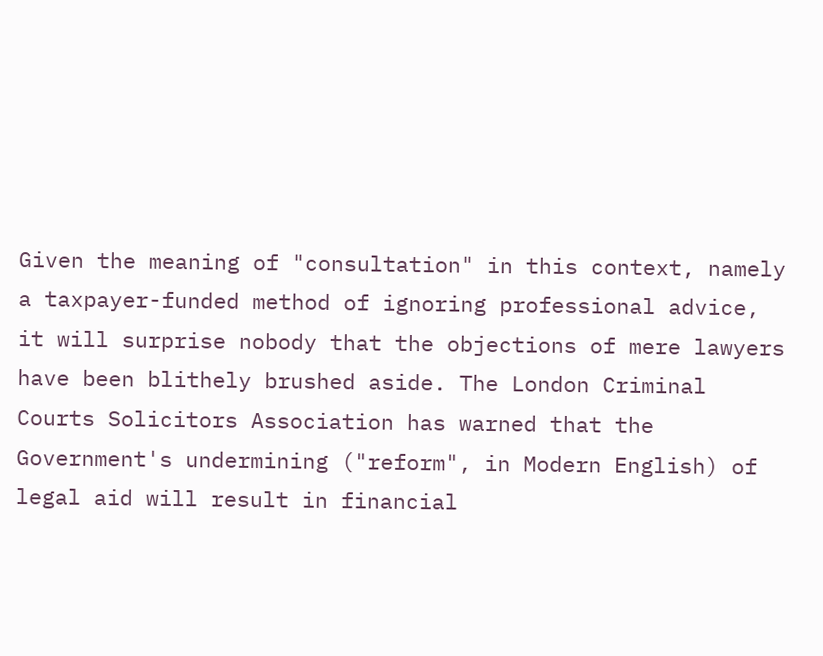Given the meaning of "consultation" in this context, namely a taxpayer-funded method of ignoring professional advice, it will surprise nobody that the objections of mere lawyers have been blithely brushed aside. The London Criminal Courts Solicitors Association has warned that the Government's undermining ("reform", in Modern English) of legal aid will result in financial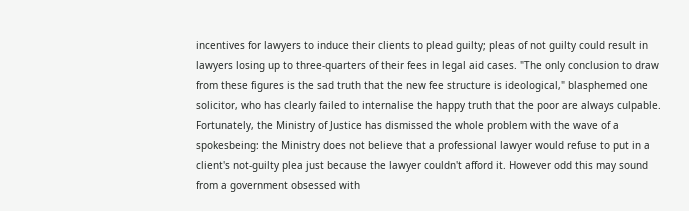incentives for lawyers to induce their clients to plead guilty; pleas of not guilty could result in lawyers losing up to three-quarters of their fees in legal aid cases. "The only conclusion to draw from these figures is the sad truth that the new fee structure is ideological," blasphemed one solicitor, who has clearly failed to internalise the happy truth that the poor are always culpable. Fortunately, the Ministry of Justice has dismissed the whole problem with the wave of a spokesbeing: the Ministry does not believe that a professional lawyer would refuse to put in a client's not-guilty plea just because the lawyer couldn't afford it. However odd this may sound from a government obsessed with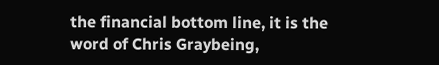the financial bottom line, it is the word of Chris Graybeing,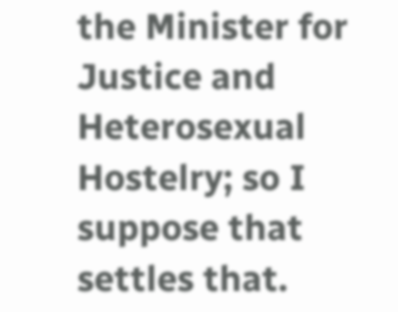the Minister for Justice and Heterosexual Hostelry; so I suppose that settles that.